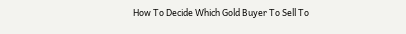How To Decide Which Gold Buyer To Sell To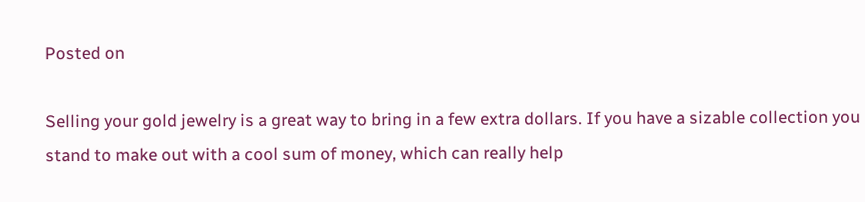Posted on

Selling your gold jewelry is a great way to bring in a few extra dollars. If you have a sizable collection you stand to make out with a cool sum of money, which can really help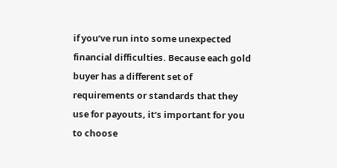if you’ve run into some unexpected financial difficulties. Because each gold buyer has a different set of requirements or standards that they use for payouts, it’s important for you to choose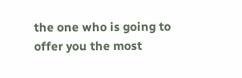the one who is going to offer you the most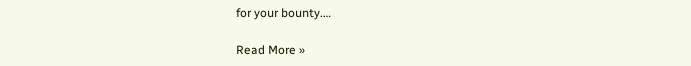for your bounty.…

Read More »